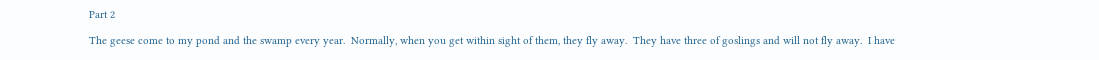Part 2

The geese come to my pond and the swamp every year.  Normally, when you get within sight of them, they fly away.  They have three of goslings and will not fly away.  I have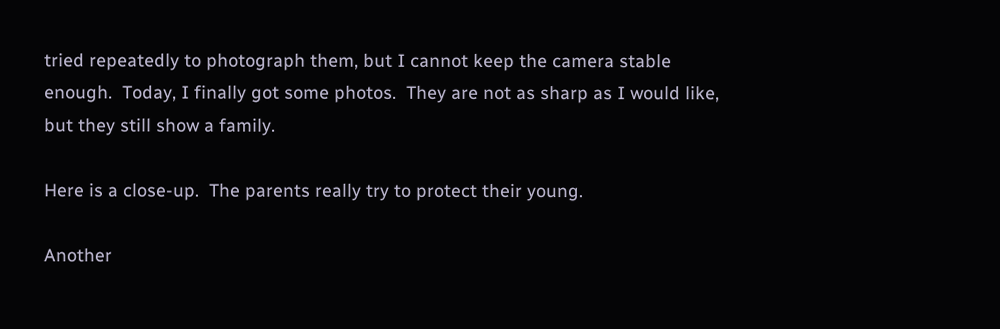tried repeatedly to photograph them, but I cannot keep the camera stable enough.  Today, I finally got some photos.  They are not as sharp as I would like, but they still show a family.

Here is a close-up.  The parents really try to protect their young.

Another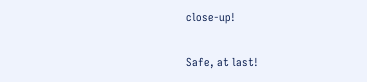close-up!

Safe, at last!